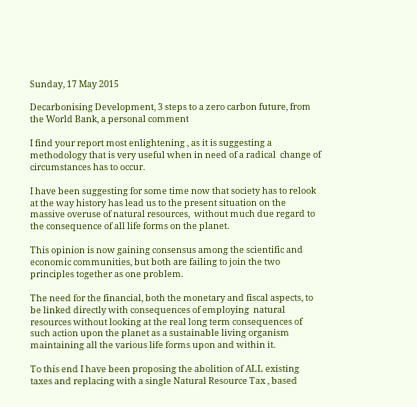Sunday, 17 May 2015

Decarbonising Development, 3 steps to a zero carbon future, from the World Bank, a personal comment

I find your report most enlightening , as it is suggesting a methodology that is very useful when in need of a radical  change of circumstances has to occur.

I have been suggesting for some time now that society has to relook at the way history has lead us to the present situation on the massive overuse of natural resources,  without much due regard to the consequence of all life forms on the planet.

This opinion is now gaining consensus among the scientific and economic communities, but both are failing to join the two principles together as one problem.

The need for the financial, both the monetary and fiscal aspects, to be linked directly with consequences of employing  natural resources without looking at the real long term consequences of such action upon the planet as a sustainable living organism maintaining all the various life forms upon and within it.

To this end I have been proposing the abolition of ALL existing taxes and replacing with a single Natural Resource Tax , based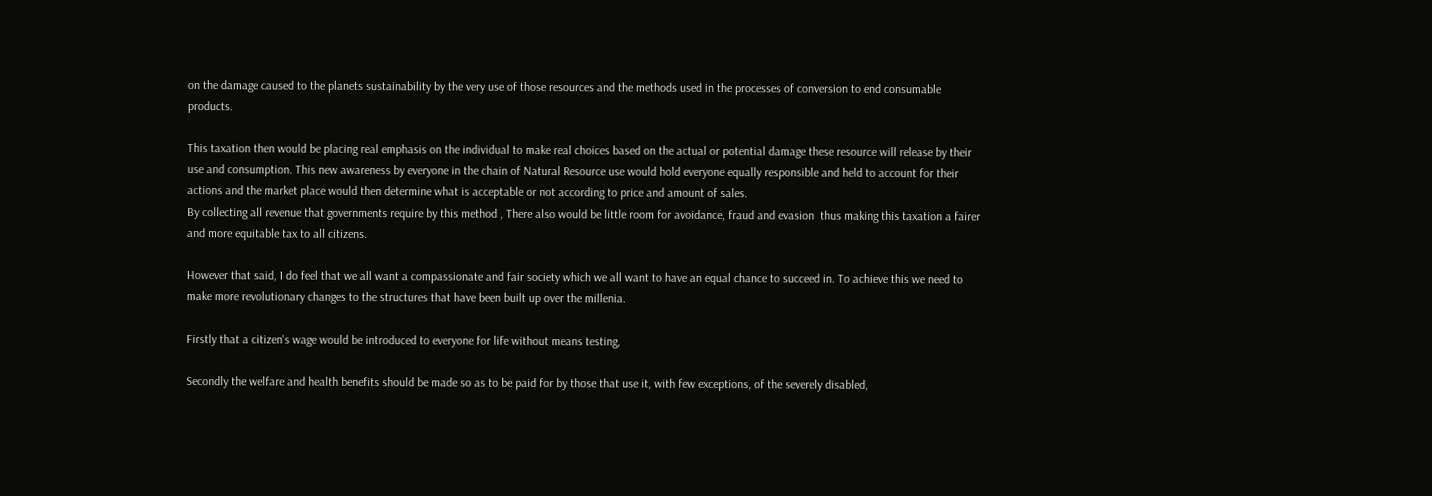on the damage caused to the planets sustainability by the very use of those resources and the methods used in the processes of conversion to end consumable products.

This taxation then would be placing real emphasis on the individual to make real choices based on the actual or potential damage these resource will release by their use and consumption. This new awareness by everyone in the chain of Natural Resource use would hold everyone equally responsible and held to account for their actions and the market place would then determine what is acceptable or not according to price and amount of sales.
By collecting all revenue that governments require by this method , There also would be little room for avoidance, fraud and evasion  thus making this taxation a fairer and more equitable tax to all citizens.

However that said, I do feel that we all want a compassionate and fair society which we all want to have an equal chance to succeed in. To achieve this we need to make more revolutionary changes to the structures that have been built up over the millenia.

Firstly that a citizen's wage would be introduced to everyone for life without means testing,

Secondly the welfare and health benefits should be made so as to be paid for by those that use it, with few exceptions, of the severely disabled,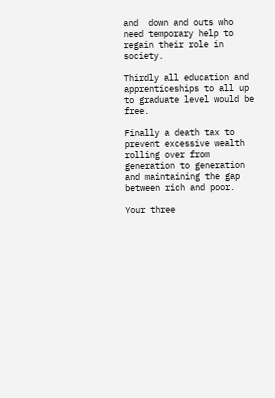and  down and outs who need temporary help to regain their role in society.

Thirdly all education and apprenticeships to all up to graduate level would be free.

Finally a death tax to prevent excessive wealth rolling over from generation to generation and maintaining the gap between rich and poor.

Your three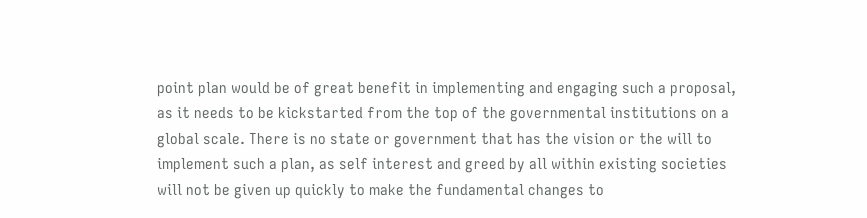point plan would be of great benefit in implementing and engaging such a proposal, as it needs to be kickstarted from the top of the governmental institutions on a global scale. There is no state or government that has the vision or the will to implement such a plan, as self interest and greed by all within existing societies will not be given up quickly to make the fundamental changes to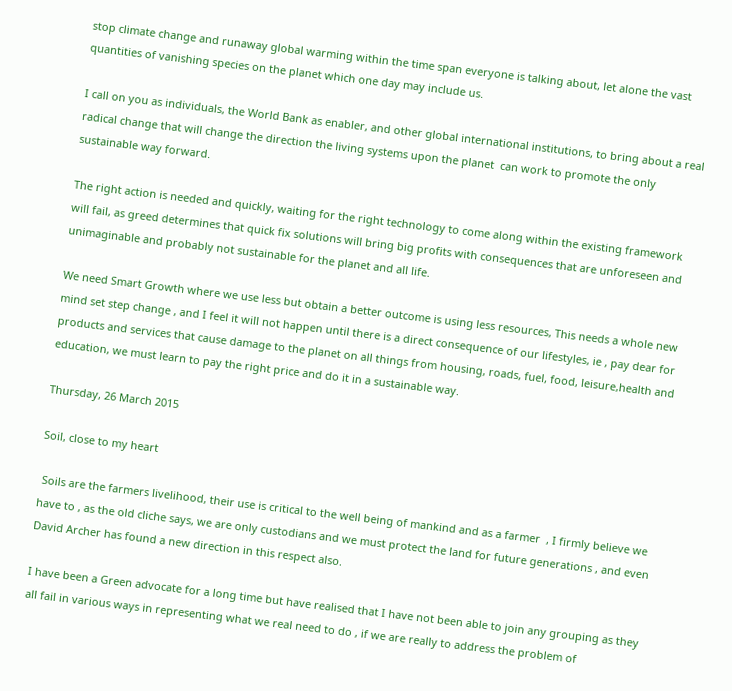stop climate change and runaway global warming within the time span everyone is talking about, let alone the vast quantities of vanishing species on the planet which one day may include us.

I call on you as individuals, the World Bank as enabler, and other global international institutions, to bring about a real radical change that will change the direction the living systems upon the planet  can work to promote the only sustainable way forward.

The right action is needed and quickly, waiting for the right technology to come along within the existing framework will fail, as greed determines that quick fix solutions will bring big profits with consequences that are unforeseen and unimaginable and probably not sustainable for the planet and all life.

We need Smart Growth where we use less but obtain a better outcome is using less resources, This needs a whole new mind set step change , and I feel it will not happen until there is a direct consequence of our lifestyles, ie , pay dear for products and services that cause damage to the planet on all things from housing, roads, fuel, food, leisure,health and education, we must learn to pay the right price and do it in a sustainable way.

Thursday, 26 March 2015

Soil, close to my heart

 Soils are the farmers livelihood, their use is critical to the well being of mankind and as a farmer  , I firmly believe we have to , as the old cliche says, we are only custodians and we must protect the land for future generations , and even David Archer has found a new direction in this respect also.

I have been a Green advocate for a long time but have realised that I have not been able to join any grouping as they all fail in various ways in representing what we real need to do , if we are really to address the problem of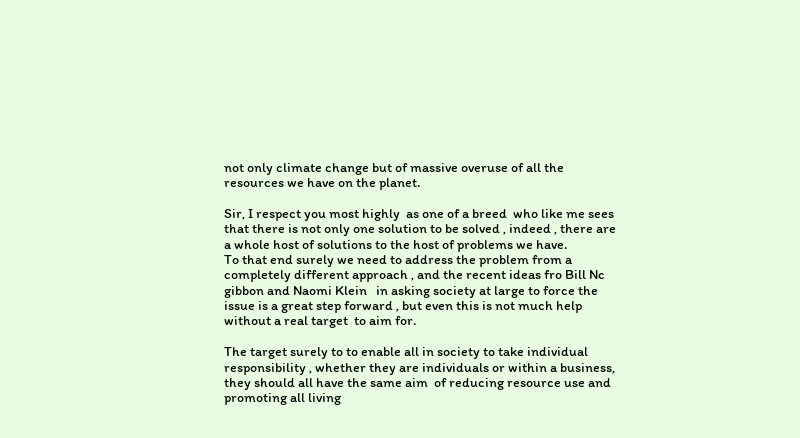not only climate change but of massive overuse of all the resources we have on the planet.

Sir, I respect you most highly  as one of a breed  who like me sees that there is not only one solution to be solved , indeed , there are a whole host of solutions to the host of problems we have.
To that end surely we need to address the problem from a completely different approach , and the recent ideas fro Bill Nc gibbon and Naomi Klein   in asking society at large to force the issue is a great step forward , but even this is not much help without a real target  to aim for.

The target surely to to enable all in society to take individual responsibility , whether they are individuals or within a business, they should all have the same aim  of reducing resource use and promoting all living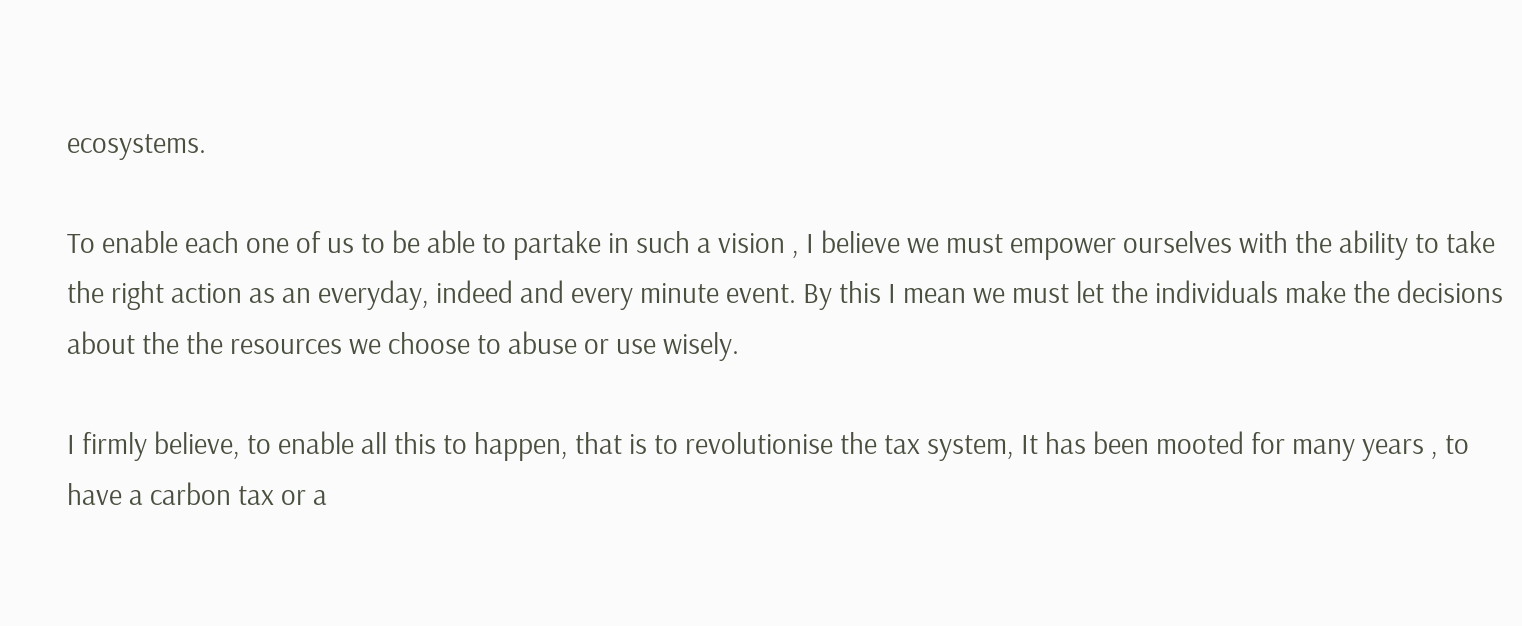ecosystems.

To enable each one of us to be able to partake in such a vision , I believe we must empower ourselves with the ability to take the right action as an everyday, indeed and every minute event. By this I mean we must let the individuals make the decisions about the the resources we choose to abuse or use wisely.

I firmly believe, to enable all this to happen, that is to revolutionise the tax system, It has been mooted for many years , to have a carbon tax or a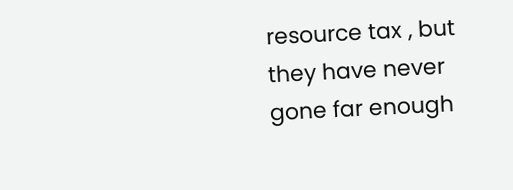resource tax , but they have never gone far enough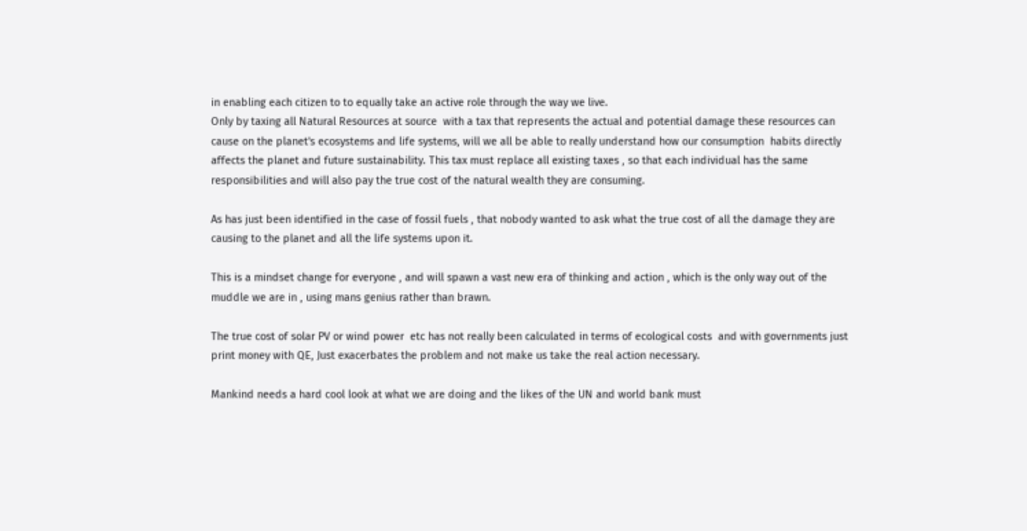in enabling each citizen to to equally take an active role through the way we live.
Only by taxing all Natural Resources at source  with a tax that represents the actual and potential damage these resources can cause on the planet's ecosystems and life systems, will we all be able to really understand how our consumption  habits directly affects the planet and future sustainability. This tax must replace all existing taxes , so that each individual has the same responsibilities and will also pay the true cost of the natural wealth they are consuming.

As has just been identified in the case of fossil fuels , that nobody wanted to ask what the true cost of all the damage they are causing to the planet and all the life systems upon it.

This is a mindset change for everyone , and will spawn a vast new era of thinking and action , which is the only way out of the muddle we are in , using mans genius rather than brawn.

The true cost of solar PV or wind power  etc has not really been calculated in terms of ecological costs  and with governments just print money with QE, Just exacerbates the problem and not make us take the real action necessary.

Mankind needs a hard cool look at what we are doing and the likes of the UN and world bank must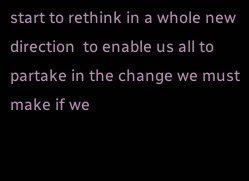start to rethink in a whole new direction  to enable us all to partake in the change we must make if we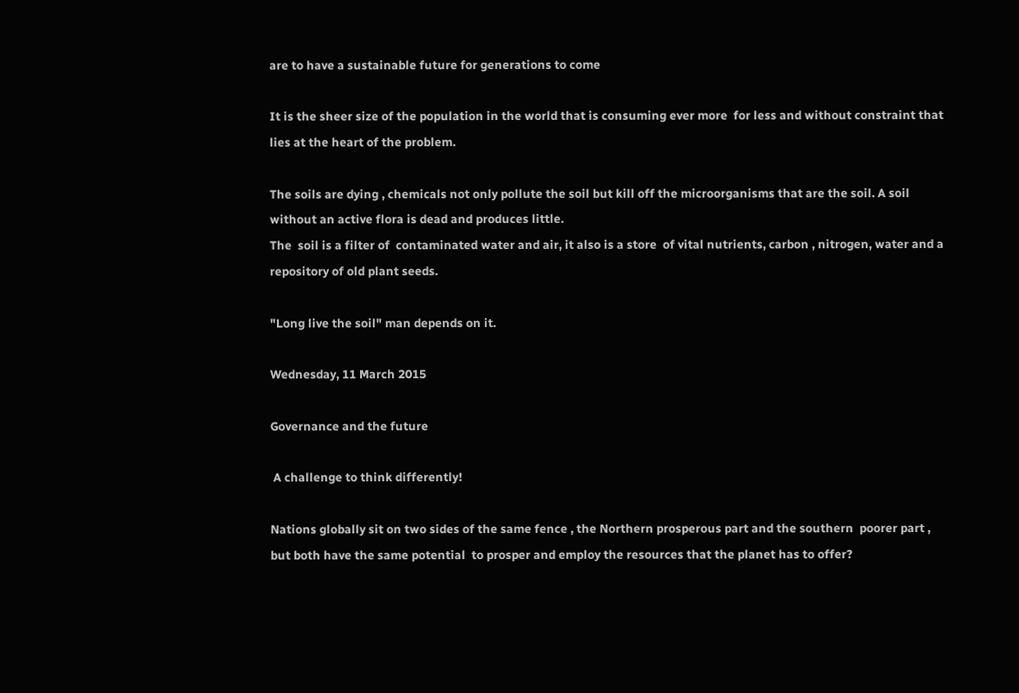are to have a sustainable future for generations to come

It is the sheer size of the population in the world that is consuming ever more  for less and without constraint that lies at the heart of the problem.

The soils are dying , chemicals not only pollute the soil but kill off the microorganisms that are the soil. A soil without an active flora is dead and produces little.
The  soil is a filter of  contaminated water and air, it also is a store  of vital nutrients, carbon , nitrogen, water and a repository of old plant seeds.

"Long live the soil" man depends on it.

Wednesday, 11 March 2015

Governance and the future

 A challenge to think differently!

Nations globally sit on two sides of the same fence , the Northern prosperous part and the southern  poorer part , but both have the same potential  to prosper and employ the resources that the planet has to offer?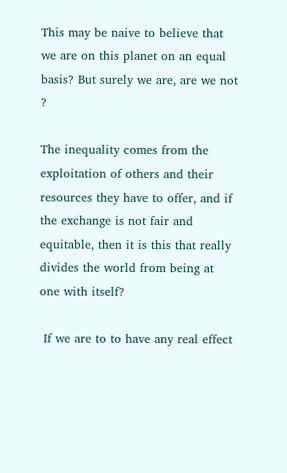This may be naive to believe that we are on this planet on an equal basis? But surely we are, are we not ?

The inequality comes from the exploitation of others and their resources they have to offer, and if the exchange is not fair and equitable, then it is this that really divides the world from being at one with itself?

 If we are to to have any real effect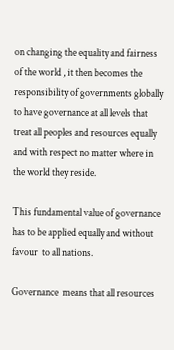on changing the equality and fairness of the world , it then becomes the  responsibility of governments globally to have governance at all levels that treat all peoples and resources equally and with respect no matter where in the world they reside.

This fundamental value of governance has to be applied equally and without favour  to all nations.

Governance  means that all resources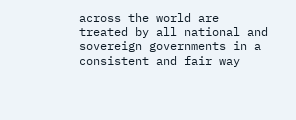across the world are treated by all national and sovereign governments in a consistent and fair way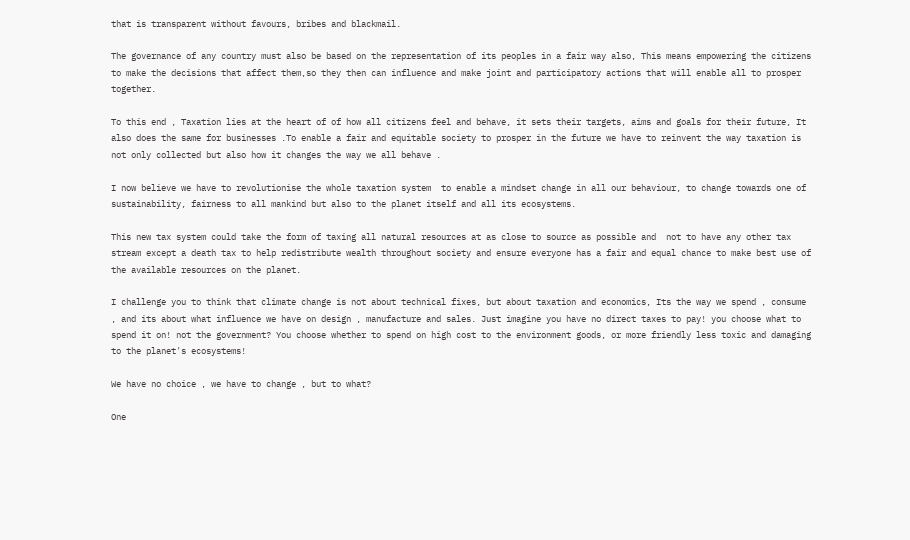that is transparent without favours, bribes and blackmail.

The governance of any country must also be based on the representation of its peoples in a fair way also, This means empowering the citizens to make the decisions that affect them,so they then can influence and make joint and participatory actions that will enable all to prosper together.

To this end , Taxation lies at the heart of of how all citizens feel and behave, it sets their targets, aims and goals for their future, It also does the same for businesses .To enable a fair and equitable society to prosper in the future we have to reinvent the way taxation is not only collected but also how it changes the way we all behave .

I now believe we have to revolutionise the whole taxation system  to enable a mindset change in all our behaviour, to change towards one of sustainability, fairness to all mankind but also to the planet itself and all its ecosystems.

This new tax system could take the form of taxing all natural resources at as close to source as possible and  not to have any other tax stream except a death tax to help redistribute wealth throughout society and ensure everyone has a fair and equal chance to make best use of the available resources on the planet.

I challenge you to think that climate change is not about technical fixes, but about taxation and economics, Its the way we spend , consume , and its about what influence we have on design , manufacture and sales. Just imagine you have no direct taxes to pay! you choose what to spend it on! not the government? You choose whether to spend on high cost to the environment goods, or more friendly less toxic and damaging to the planet's ecosystems!

We have no choice , we have to change , but to what?

One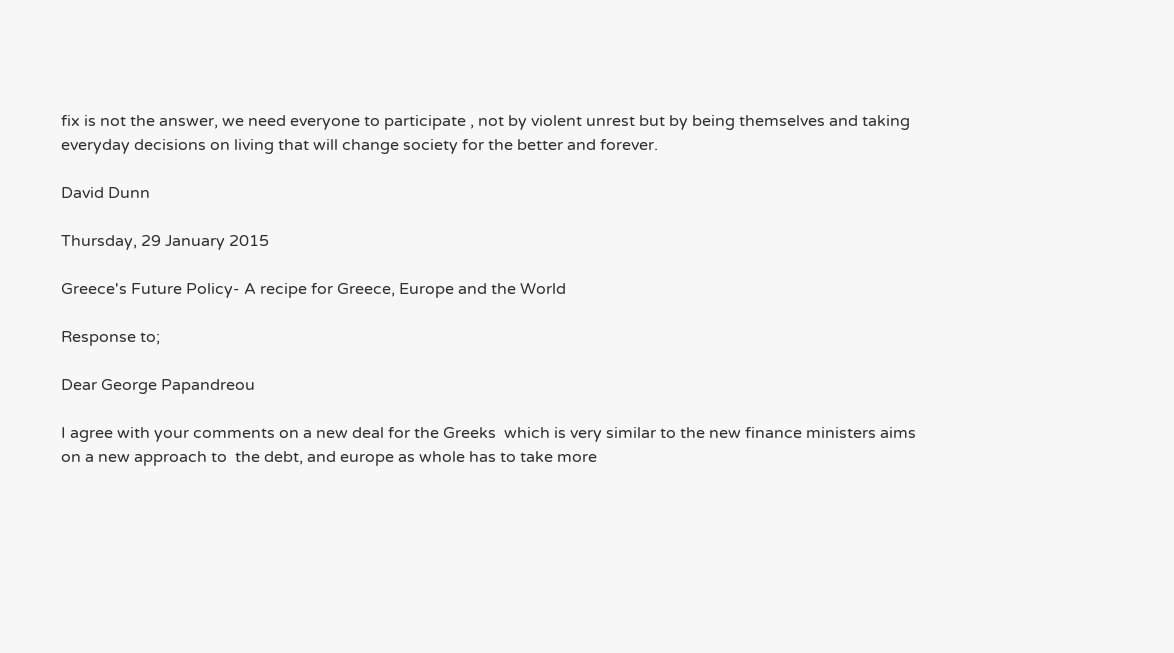fix is not the answer, we need everyone to participate , not by violent unrest but by being themselves and taking everyday decisions on living that will change society for the better and forever.

David Dunn

Thursday, 29 January 2015

Greece's Future Policy- A recipe for Greece, Europe and the World

Response to;

Dear George Papandreou

I agree with your comments on a new deal for the Greeks  which is very similar to the new finance ministers aims  on a new approach to  the debt, and europe as whole has to take more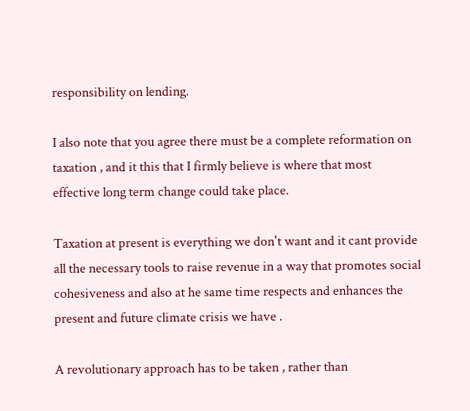responsibility on lending.

I also note that you agree there must be a complete reformation on taxation , and it this that I firmly believe is where that most effective long term change could take place.

Taxation at present is everything we don't want and it cant provide all the necessary tools to raise revenue in a way that promotes social cohesiveness and also at he same time respects and enhances the present and future climate crisis we have .

A revolutionary approach has to be taken , rather than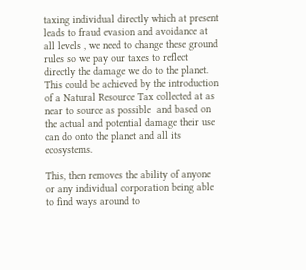taxing individual directly which at present leads to fraud evasion and avoidance at all levels , we need to change these ground rules so we pay our taxes to reflect directly the damage we do to the planet. This could be achieved by the introduction of a Natural Resource Tax collected at as near to source as possible  and based on the actual and potential damage their use can do onto the planet and all its ecosystems.

This, then removes the ability of anyone or any individual corporation being able to find ways around to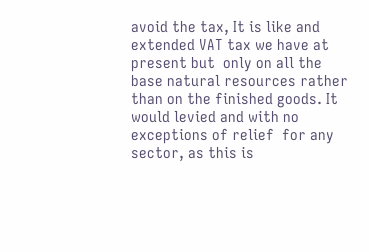avoid the tax, It is like and extended VAT tax we have at present but  only on all the base natural resources rather than on the finished goods. It would levied and with no exceptions of relief  for any sector, as this is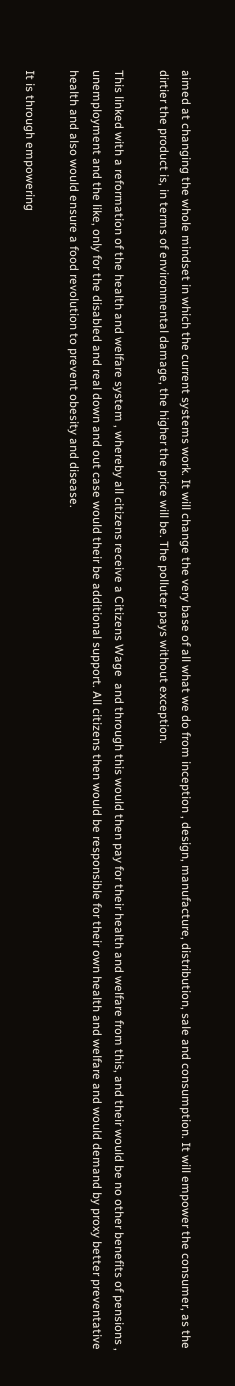aimed at changing the whole mindset in which the current systems work. It will change the very base of all what we do from inception , design, manufacture, distribution, sale and consumption. It will empower the consumer, as the dirtier the product is, in terms of environmental damage, the higher the price will be. The polluter pays without exception.

This linked with a reformation of the health and welfare system , whereby all citizens receive a Citizens Wage  and through this would then pay for their health and welfare from this, and their would be no other benefits of pensions , unemployment and the like, only for the disabled and real down and out case would their be additional support. All citizens then would be responsible for their own health and welfare and would demand by proxy better preventative health and also would ensure a food revolution to prevent obesity and disease.

It is through empowering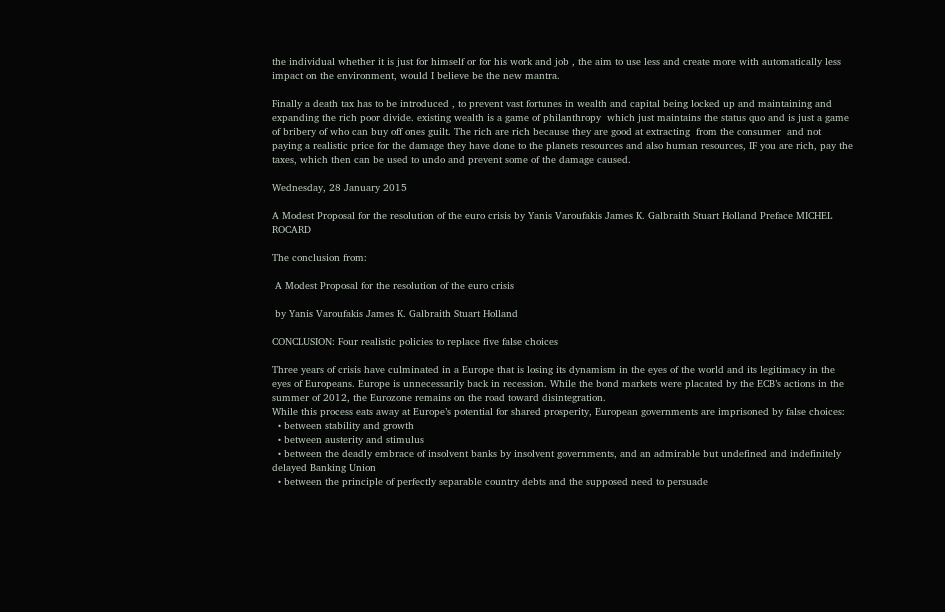the individual whether it is just for himself or for his work and job , the aim to use less and create more with automatically less impact on the environment, would I believe be the new mantra.

Finally a death tax has to be introduced , to prevent vast fortunes in wealth and capital being locked up and maintaining and expanding the rich poor divide. existing wealth is a game of philanthropy  which just maintains the status quo and is just a game of bribery of who can buy off ones guilt. The rich are rich because they are good at extracting  from the consumer  and not paying a realistic price for the damage they have done to the planets resources and also human resources, IF you are rich, pay the taxes, which then can be used to undo and prevent some of the damage caused.

Wednesday, 28 January 2015

A Modest Proposal for the resolution of the euro crisis by Yanis Varoufakis James K. Galbraith Stuart Holland Preface MICHEL ROCARD

The conclusion from:

 A Modest Proposal for the resolution of the euro crisis

 by Yanis Varoufakis James K. Galbraith Stuart Holland

CONCLUSION: Four realistic policies to replace five false choices

Three years of crisis have culminated in a Europe that is losing its dynamism in the eyes of the world and its legitimacy in the eyes of Europeans. Europe is unnecessarily back in recession. While the bond markets were placated by the ECB’s actions in the summer of 2012, the Eurozone remains on the road toward disintegration.
While this process eats away at Europe’s potential for shared prosperity, European governments are imprisoned by false choices:
  • between stability and growth
  • between austerity and stimulus
  • between the deadly embrace of insolvent banks by insolvent governments, and an admirable but undefined and indefinitely delayed Banking Union
  • between the principle of perfectly separable country debts and the supposed need to persuade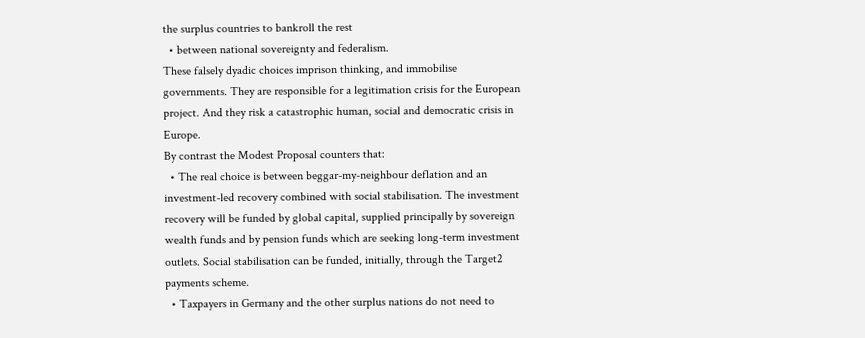the surplus countries to bankroll the rest
  • between national sovereignty and federalism.
These falsely dyadic choices imprison thinking, and immobilise governments. They are responsible for a legitimation crisis for the European project. And they risk a catastrophic human, social and democratic crisis in Europe.
By contrast the Modest Proposal counters that:
  • The real choice is between beggar-my-neighbour deflation and an investment-led recovery combined with social stabilisation. The investment recovery will be funded by global capital, supplied principally by sovereign wealth funds and by pension funds which are seeking long-term investment outlets. Social stabilisation can be funded, initially, through the Target2 payments scheme.
  • Taxpayers in Germany and the other surplus nations do not need to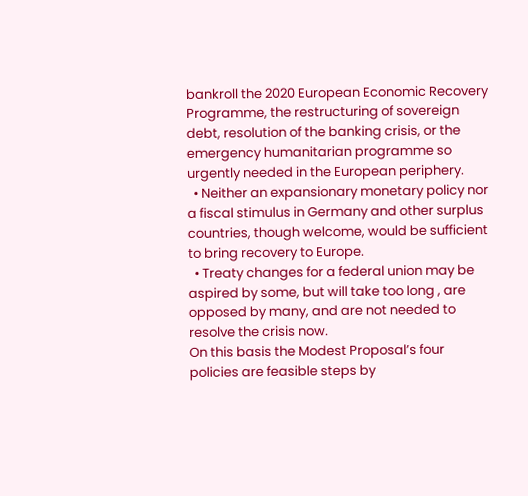bankroll the 2020 European Economic Recovery Programme, the restructuring of sovereign debt, resolution of the banking crisis, or the emergency humanitarian programme so urgently needed in the European periphery.
  • Neither an expansionary monetary policy nor a fiscal stimulus in Germany and other surplus countries, though welcome, would be sufficient to bring recovery to Europe.
  • Treaty changes for a federal union may be aspired by some, but will take too long , are opposed by many, and are not needed to resolve the crisis now.
On this basis the Modest Proposal’s four policies are feasible steps by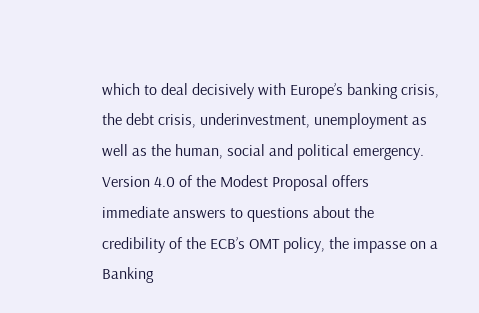which to deal decisively with Europe’s banking crisis, the debt crisis, underinvestment, unemployment as well as the human, social and political emergency.
Version 4.0 of the Modest Proposal offers immediate answers to questions about the credibility of the ECB’s OMT policy, the impasse on a Banking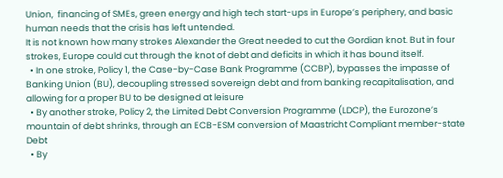Union,  financing of SMEs, green energy and high tech start-ups in Europe’s periphery, and basic human needs that the crisis has left untended.
It is not known how many strokes Alexander the Great needed to cut the Gordian knot. But in four strokes, Europe could cut through the knot of debt and deficits in which it has bound itself.
  • In one stroke, Policy 1, the Case-by-Case Bank Programme (CCBP), bypasses the impasse of Banking Union (BU), decoupling stressed sovereign debt and from banking recapitalisation, and allowing for a proper BU to be designed at leisure
  • By another stroke, Policy 2, the Limited Debt Conversion Programme (LDCP), the Eurozone’s mountain of debt shrinks, through an ECB-ESM conversion of Maastricht Compliant member-state Debt
  • By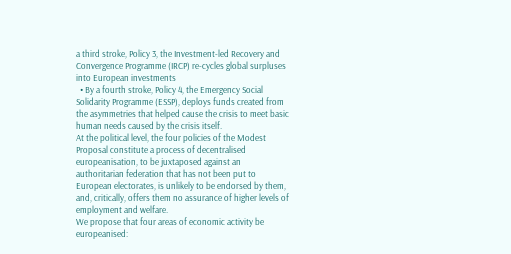a third stroke, Policy 3, the Investment-led Recovery and Convergence Programme (IRCP) re-cycles global surpluses into European investments
  • By a fourth stroke, Policy 4, the Emergency Social Solidarity Programme (ESSP), deploys funds created from the asymmetries that helped cause the crisis to meet basic human needs caused by the crisis itself.
At the political level, the four policies of the Modest Proposal constitute a process of decentralised europeanisation, to be juxtaposed against an authoritarian federation that has not been put to European electorates, is unlikely to be endorsed by them, and, critically, offers them no assurance of higher levels of employment and welfare.
We propose that four areas of economic activity be europeanised: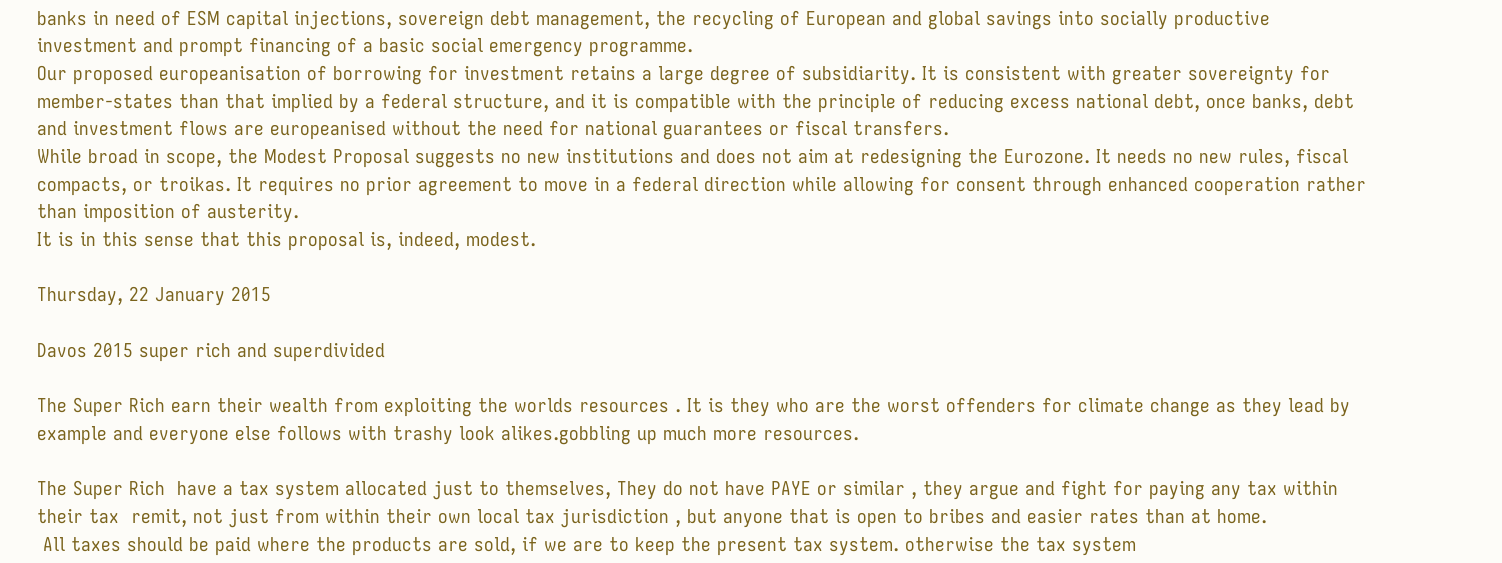banks in need of ESM capital injections, sovereign debt management, the recycling of European and global savings into socially productive investment and prompt financing of a basic social emergency programme.
Our proposed europeanisation of borrowing for investment retains a large degree of subsidiarity. It is consistent with greater sovereignty for member-states than that implied by a federal structure, and it is compatible with the principle of reducing excess national debt, once banks, debt and investment flows are europeanised without the need for national guarantees or fiscal transfers.
While broad in scope, the Modest Proposal suggests no new institutions and does not aim at redesigning the Eurozone. It needs no new rules, fiscal compacts, or troikas. It requires no prior agreement to move in a federal direction while allowing for consent through enhanced cooperation rather than imposition of austerity.
It is in this sense that this proposal is, indeed, modest.

Thursday, 22 January 2015

Davos 2015 super rich and superdivided

The Super Rich earn their wealth from exploiting the worlds resources . It is they who are the worst offenders for climate change as they lead by example and everyone else follows with trashy look alikes.gobbling up much more resources.

The Super Rich  have a tax system allocated just to themselves, They do not have PAYE or similar , they argue and fight for paying any tax within their tax  remit, not just from within their own local tax jurisdiction , but anyone that is open to bribes and easier rates than at home.
 All taxes should be paid where the products are sold, if we are to keep the present tax system. otherwise the tax system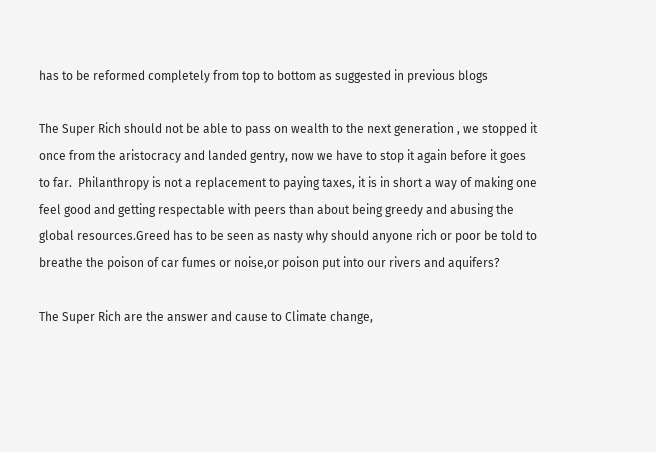has to be reformed completely from top to bottom as suggested in previous blogs

The Super Rich should not be able to pass on wealth to the next generation , we stopped it once from the aristocracy and landed gentry, now we have to stop it again before it goes to far.  Philanthropy is not a replacement to paying taxes, it is in short a way of making one feel good and getting respectable with peers than about being greedy and abusing the global resources.Greed has to be seen as nasty why should anyone rich or poor be told to breathe the poison of car fumes or noise,or poison put into our rivers and aquifers?

The Super Rich are the answer and cause to Climate change,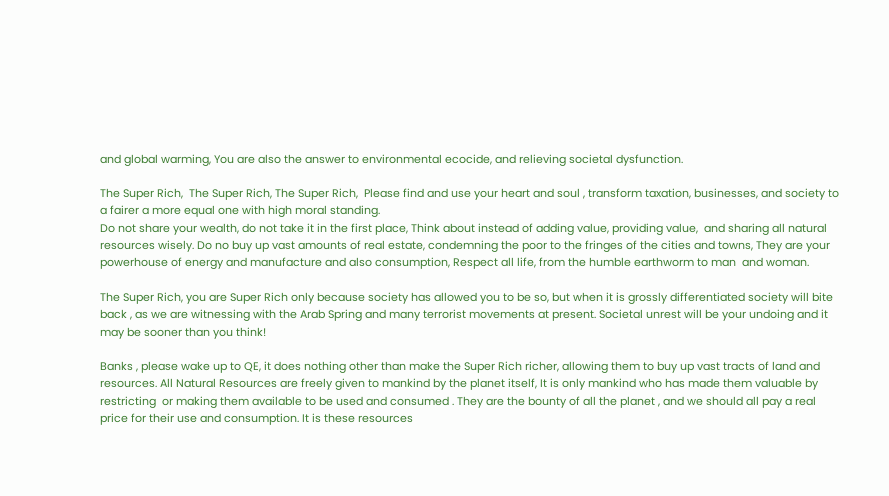and global warming, You are also the answer to environmental ecocide, and relieving societal dysfunction.

The Super Rich,  The Super Rich, The Super Rich,  Please find and use your heart and soul , transform taxation, businesses, and society to a fairer a more equal one with high moral standing.
Do not share your wealth, do not take it in the first place, Think about instead of adding value, providing value,  and sharing all natural resources wisely. Do no buy up vast amounts of real estate, condemning the poor to the fringes of the cities and towns, They are your powerhouse of energy and manufacture and also consumption, Respect all life, from the humble earthworm to man  and woman.

The Super Rich, you are Super Rich only because society has allowed you to be so, but when it is grossly differentiated society will bite back , as we are witnessing with the Arab Spring and many terrorist movements at present. Societal unrest will be your undoing and it may be sooner than you think!

Banks , please wake up to QE, it does nothing other than make the Super Rich richer, allowing them to buy up vast tracts of land and resources. All Natural Resources are freely given to mankind by the planet itself, It is only mankind who has made them valuable by restricting  or making them available to be used and consumed . They are the bounty of all the planet , and we should all pay a real price for their use and consumption. It is these resources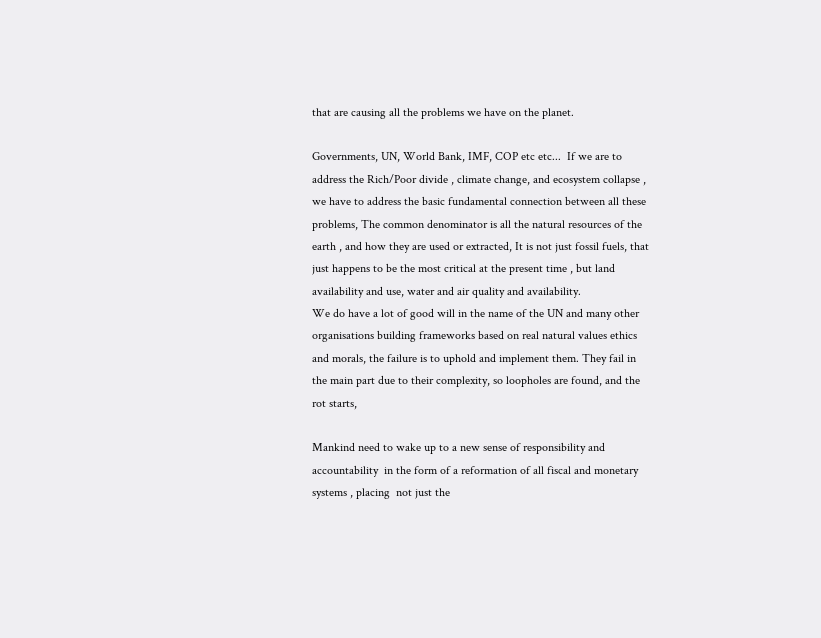that are causing all the problems we have on the planet.

Governments, UN, World Bank, IMF, COP etc etc...  If we are to address the Rich/Poor divide , climate change, and ecosystem collapse , we have to address the basic fundamental connection between all these problems, The common denominator is all the natural resources of the earth , and how they are used or extracted, It is not just fossil fuels, that just happens to be the most critical at the present time , but land availability and use, water and air quality and availability.
We do have a lot of good will in the name of the UN and many other organisations building frameworks based on real natural values ethics and morals, the failure is to uphold and implement them. They fail in the main part due to their complexity, so loopholes are found, and the rot starts,

Mankind need to wake up to a new sense of responsibility and accountability  in the form of a reformation of all fiscal and monetary systems , placing  not just the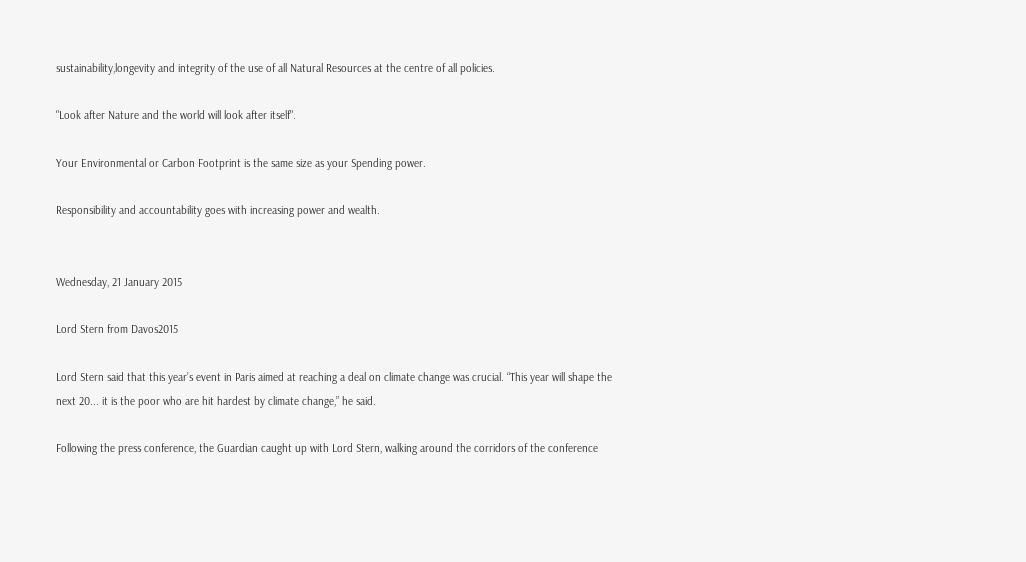sustainability,longevity and integrity of the use of all Natural Resources at the centre of all policies.

"Look after Nature and the world will look after itself".

Your Environmental or Carbon Footprint is the same size as your Spending power.

Responsibility and accountability goes with increasing power and wealth.


Wednesday, 21 January 2015

Lord Stern from Davos2015

Lord Stern said that this year’s event in Paris aimed at reaching a deal on climate change was crucial. “This year will shape the next 20... it is the poor who are hit hardest by climate change,” he said.

Following the press conference, the Guardian caught up with Lord Stern, walking around the corridors of the conference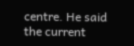centre. He said the current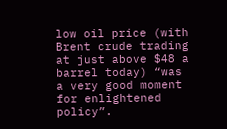low oil price (with Brent crude trading at just above $48 a barrel today) “was a very good moment for enlightened policy”.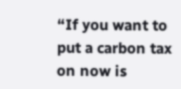“If you want to put a carbon tax on now is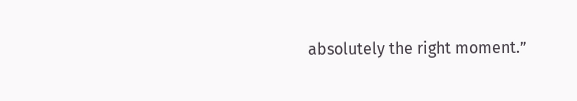absolutely the right moment.”